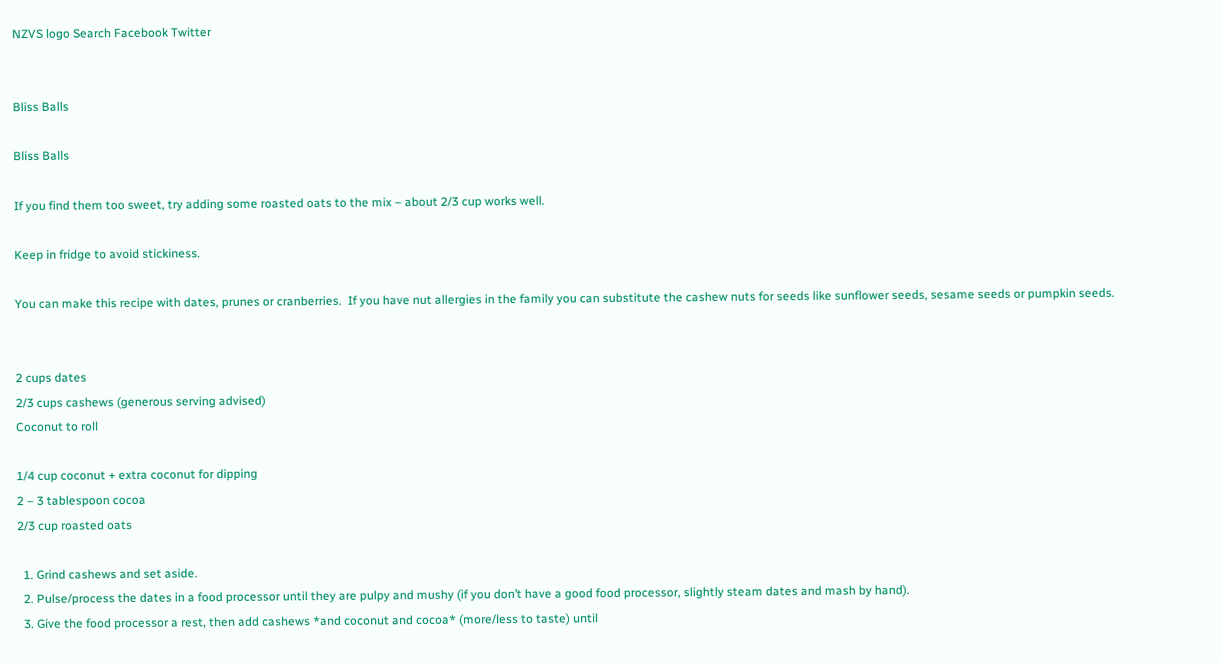NZVS logo Search Facebook Twitter


Bliss Balls

Bliss Balls

If you find them too sweet, try adding some roasted oats to the mix – about 2/3 cup works well.

Keep in fridge to avoid stickiness.

You can make this recipe with dates, prunes or cranberries.  If you have nut allergies in the family you can substitute the cashew nuts for seeds like sunflower seeds, sesame seeds or pumpkin seeds.


2 cups dates
2/3 cups cashews (generous serving advised)
Coconut to roll

1/4 cup coconut + extra coconut for dipping
2 – 3 tablespoon cocoa
2/3 cup roasted oats

  1. Grind cashews and set aside.
  2. Pulse/process the dates in a food processor until they are pulpy and mushy (if you don’t have a good food processor, slightly steam dates and mash by hand).
  3. Give the food processor a rest, then add cashews *and coconut and cocoa* (more/less to taste) until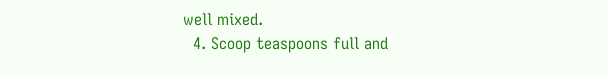well mixed.
  4. Scoop teaspoons full and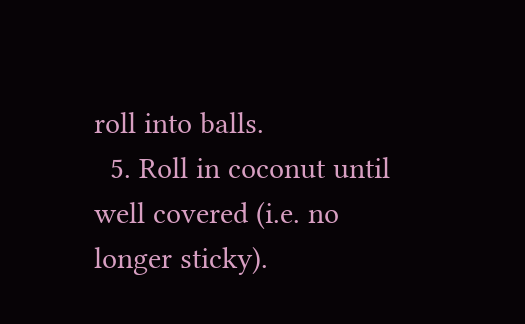roll into balls.
  5. Roll in coconut until well covered (i.e. no longer sticky).